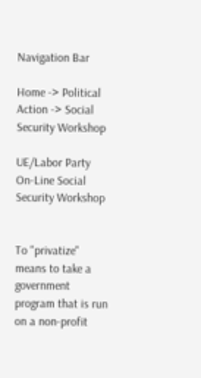Navigation Bar

Home -> Political Action -> Social Security Workshop

UE/Labor Party On-Line Social Security Workshop


To "privatize" means to take a government program that is run on a non-profit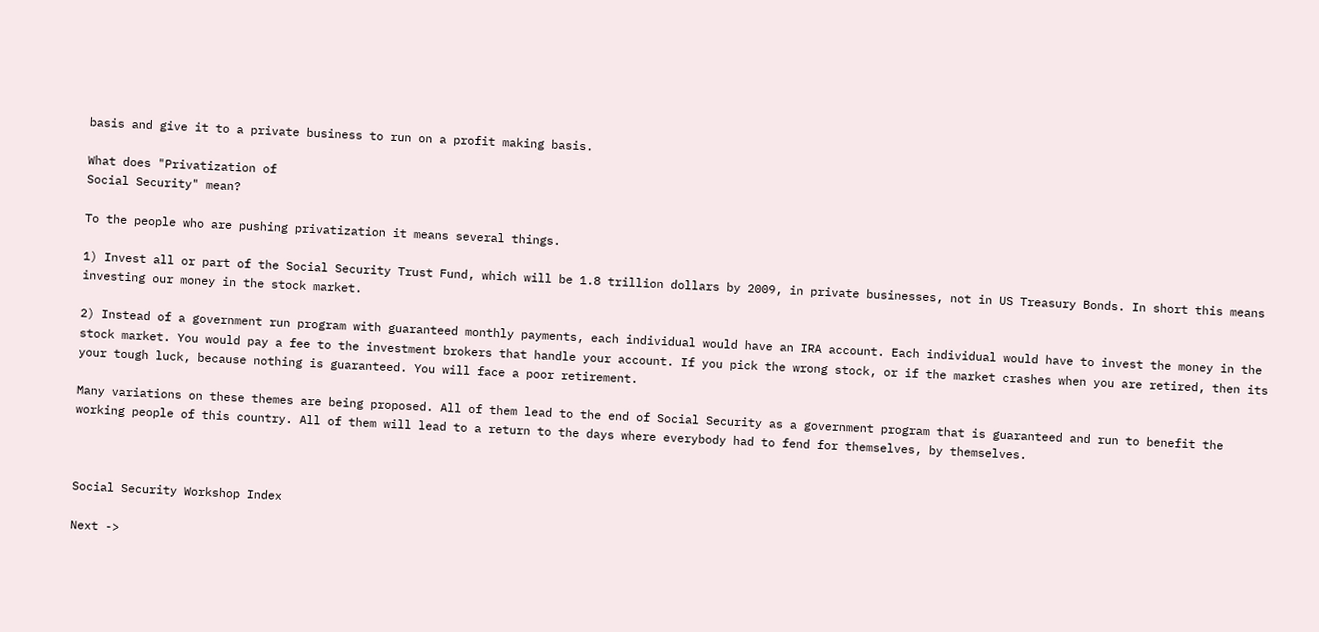basis and give it to a private business to run on a profit making basis.

What does "Privatization of
Social Security" mean?

To the people who are pushing privatization it means several things.

1) Invest all or part of the Social Security Trust Fund, which will be 1.8 trillion dollars by 2009, in private businesses, not in US Treasury Bonds. In short this means investing our money in the stock market.

2) Instead of a government run program with guaranteed monthly payments, each individual would have an IRA account. Each individual would have to invest the money in the stock market. You would pay a fee to the investment brokers that handle your account. If you pick the wrong stock, or if the market crashes when you are retired, then its your tough luck, because nothing is guaranteed. You will face a poor retirement.

Many variations on these themes are being proposed. All of them lead to the end of Social Security as a government program that is guaranteed and run to benefit the working people of this country. All of them will lead to a return to the days where everybody had to fend for themselves, by themselves.



Social Security Workshop Index

Next ->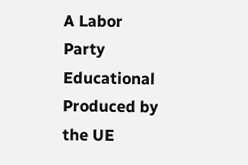A Labor Party Educational
Produced by the UE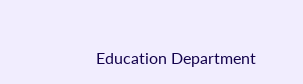Education Department